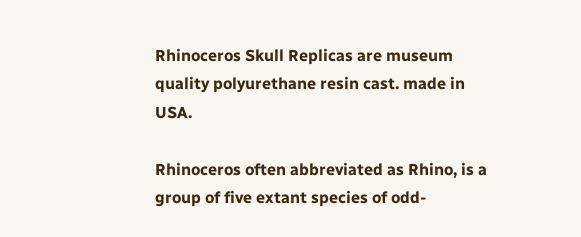Rhinoceros Skull Replicas are museum quality polyurethane resin cast. made in USA.

Rhinoceros often abbreviated as Rhino, is a group of five extant species of odd-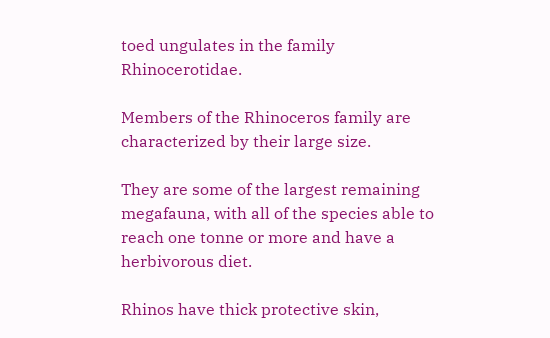toed ungulates in the family Rhinocerotidae.

Members of the Rhinoceros family are characterized by their large size.

They are some of the largest remaining megafauna, with all of the species able to reach one tonne or more and have a herbivorous diet.

Rhinos have thick protective skin,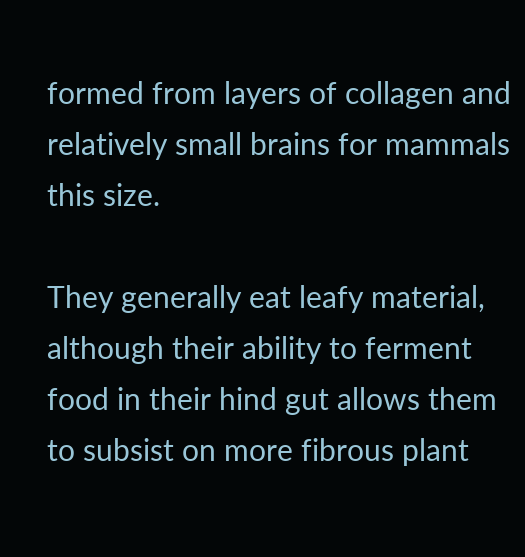formed from layers of collagen and relatively small brains for mammals this size.

They generally eat leafy material, although their ability to ferment food in their hind gut allows them to subsist on more fibrous plant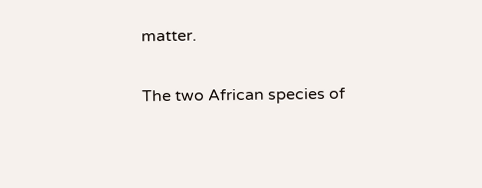matter.

The two African species of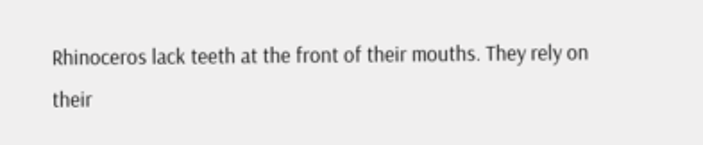Rhinoceros lack teeth at the front of their mouths. They rely on their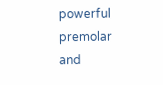powerful premolar and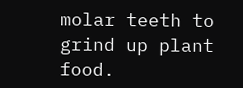molar teeth to grind up plant food.